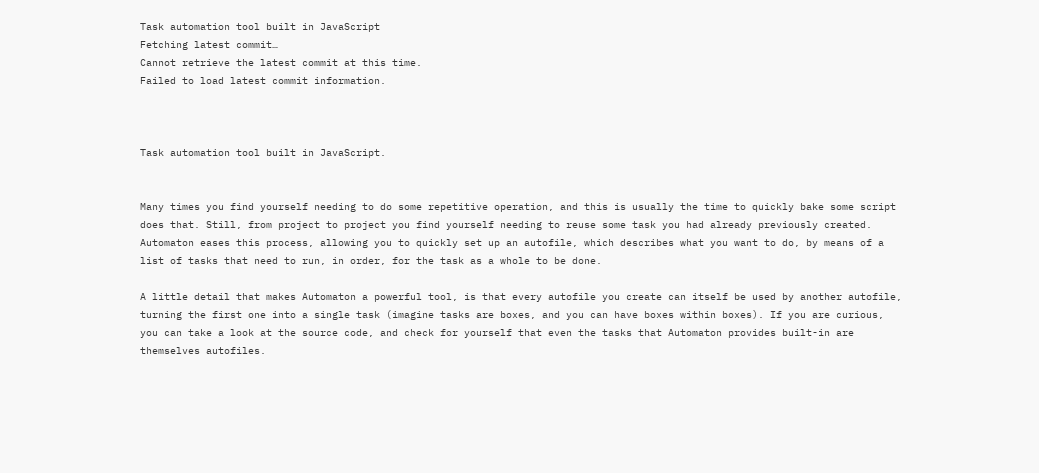Task automation tool built in JavaScript
Fetching latest commit…
Cannot retrieve the latest commit at this time.
Failed to load latest commit information.



Task automation tool built in JavaScript.


Many times you find yourself needing to do some repetitive operation, and this is usually the time to quickly bake some script does that. Still, from project to project you find yourself needing to reuse some task you had already previously created. Automaton eases this process, allowing you to quickly set up an autofile, which describes what you want to do, by means of a list of tasks that need to run, in order, for the task as a whole to be done.

A little detail that makes Automaton a powerful tool, is that every autofile you create can itself be used by another autofile, turning the first one into a single task (imagine tasks are boxes, and you can have boxes within boxes). If you are curious, you can take a look at the source code, and check for yourself that even the tasks that Automaton provides built-in are themselves autofiles.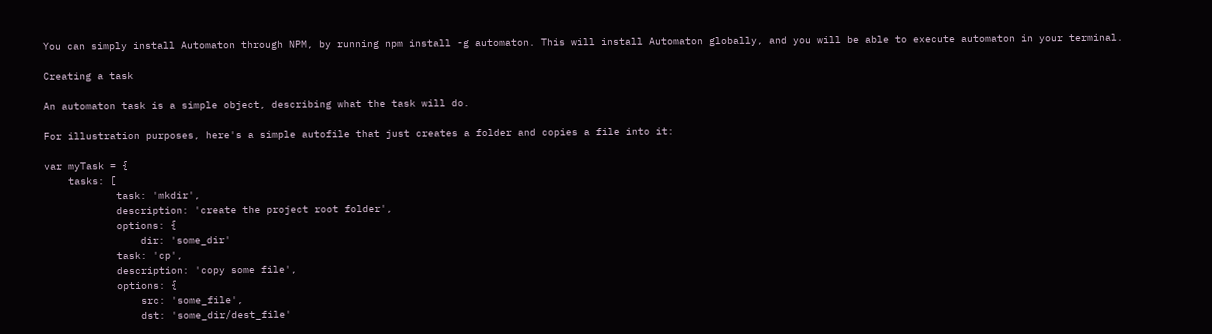You can simply install Automaton through NPM, by running npm install -g automaton. This will install Automaton globally, and you will be able to execute automaton in your terminal.

Creating a task

An automaton task is a simple object, describing what the task will do.

For illustration purposes, here's a simple autofile that just creates a folder and copies a file into it:

var myTask = {
    tasks: [
            task: 'mkdir',
            description: 'create the project root folder',
            options: {
                dir: 'some_dir'
            task: 'cp',
            description: 'copy some file',
            options: {
                src: 'some_file',
                dst: 'some_dir/dest_file'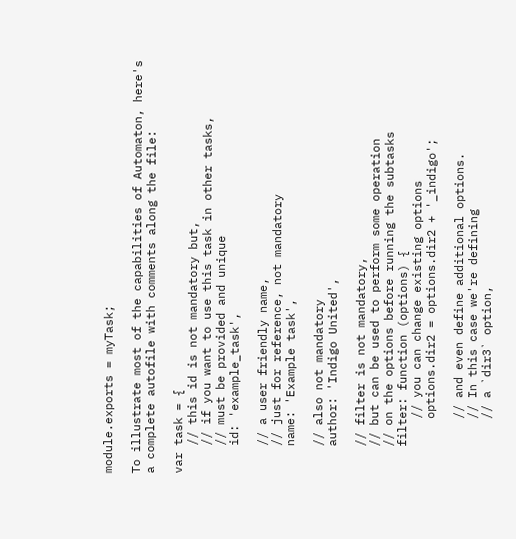module.exports = myTask;

To illustrate most of the capabilities of Automaton, here's a complete autofile with comments along the file:

var task = {
    // this id is not mandatory but,
    // if you want to use this task in other tasks,
    // must be provided and unique
    id: 'example_task',

    // a user friendly name,
    // just for reference, not mandatory
    name: 'Example task',

    // also not mandatory
    author: 'Indigo United',

    // filter is not mandatory,
    // but can be used to perform some operation
    // on the options before running the subtasks
    filter: function (options) {
        // you can change existing options
        options.dir2 = options.dir2 + '_indigo';

        // and even define additional options.
        // In this case we're defining
        // a `dir3` option,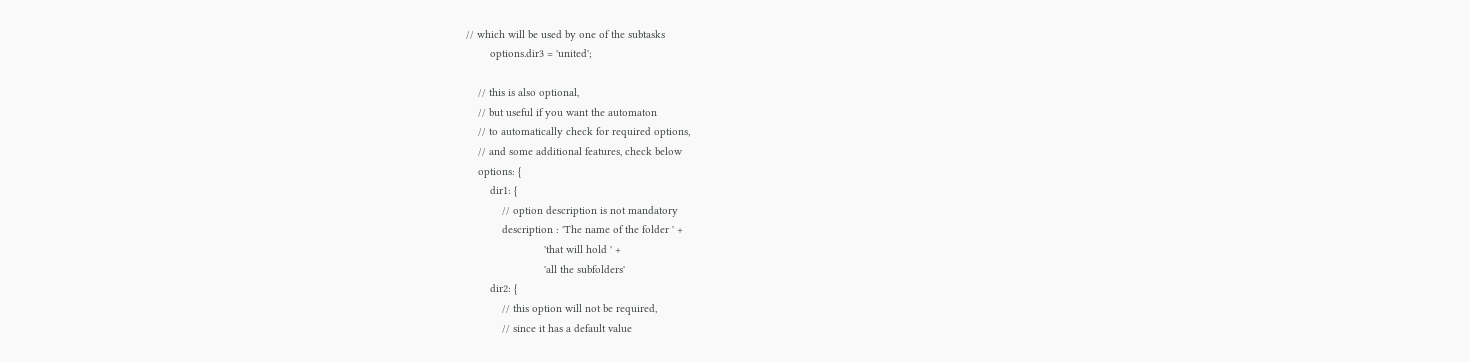// which will be used by one of the subtasks
        options.dir3 = 'united';

    // this is also optional,
    // but useful if you want the automaton
    // to automatically check for required options,
    // and some additional features, check below
    options: {
        dir1: {
            // option description is not mandatory
            description : 'The name of the folder ' +
                          'that will hold ' +
                          'all the subfolders'
        dir2: {
            // this option will not be required,
            // since it has a default value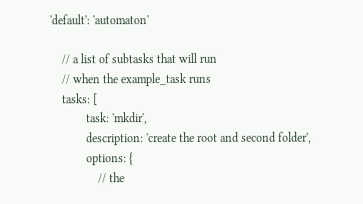'default': 'automaton'

    // a list of subtasks that will run
    // when the example_task runs
    tasks: [
            task: 'mkdir',
            description: 'create the root and second folder',
            options: {
                // the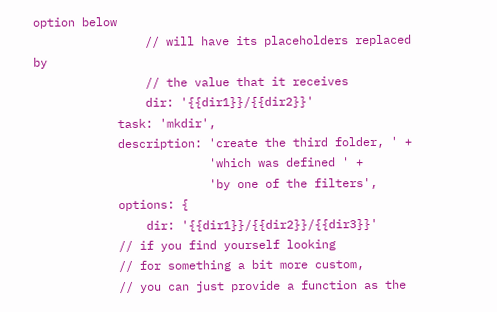option below
                // will have its placeholders replaced by
                // the value that it receives
                dir: '{{dir1}}/{{dir2}}'
            task: 'mkdir',
            description: 'create the third folder, ' +
                         'which was defined ' +
                         'by one of the filters',
            options: {
                dir: '{{dir1}}/{{dir2}}/{{dir3}}'
            // if you find yourself looking
            // for something a bit more custom,
            // you can just provide a function as the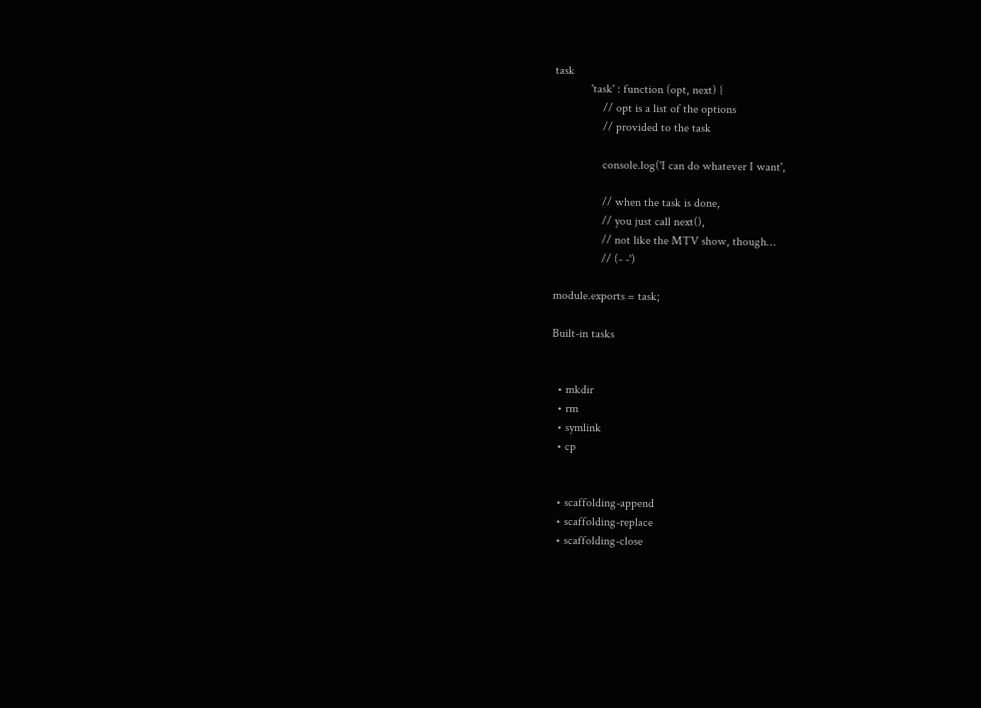task
            'task' : function (opt, next) {
                // opt is a list of the options
                // provided to the task

                console.log('I can do whatever I want',

                // when the task is done,
                // you just call next(),
                // not like the MTV show, though…
                // (- -')

module.exports = task;

Built-in tasks


  • mkdir
  • rm
  • symlink
  • cp


  • scaffolding-append
  • scaffolding-replace
  • scaffolding-close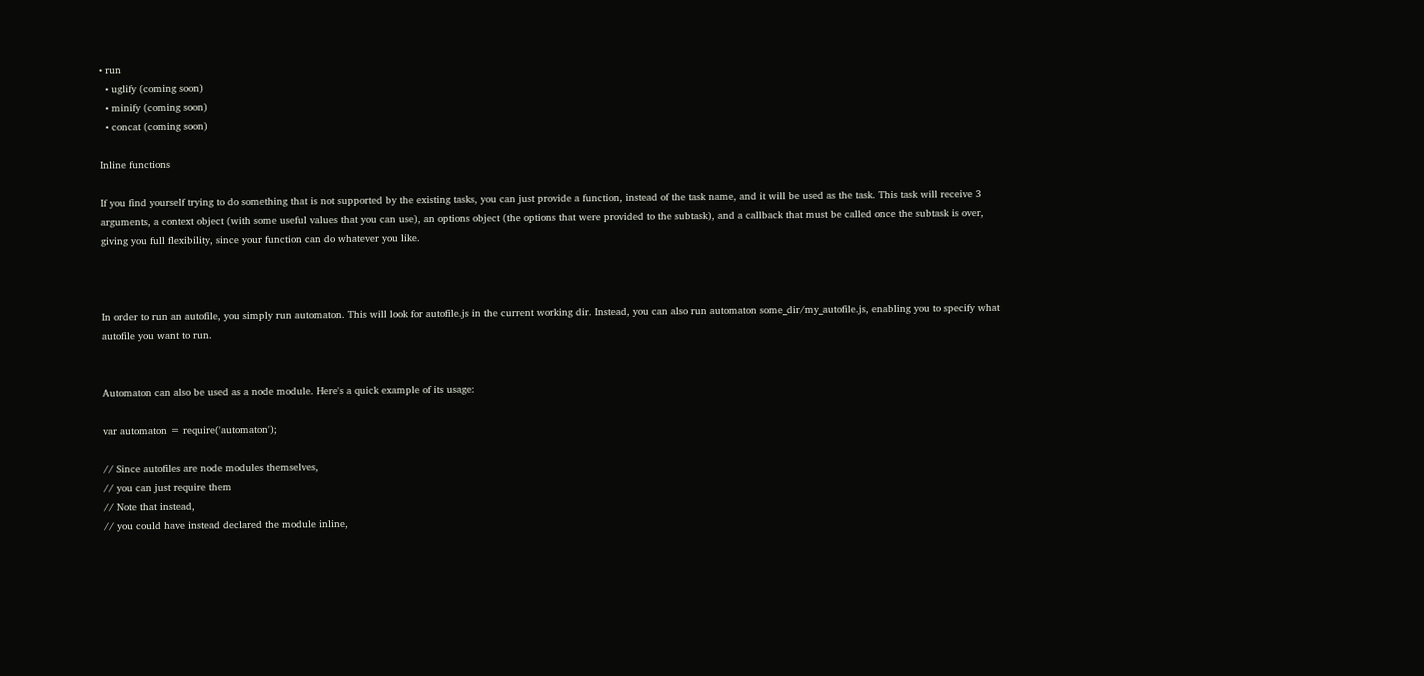• run
  • uglify (coming soon)
  • minify (coming soon)
  • concat (coming soon)

Inline functions

If you find yourself trying to do something that is not supported by the existing tasks, you can just provide a function, instead of the task name, and it will be used as the task. This task will receive 3 arguments, a context object (with some useful values that you can use), an options object (the options that were provided to the subtask), and a callback that must be called once the subtask is over, giving you full flexibility, since your function can do whatever you like.



In order to run an autofile, you simply run automaton. This will look for autofile.js in the current working dir. Instead, you can also run automaton some_dir/my_autofile.js, enabling you to specify what autofile you want to run.


Automaton can also be used as a node module. Here's a quick example of its usage:

var automaton = require('automaton');

// Since autofiles are node modules themselves,
// you can just require them
// Note that instead,
// you could have instead declared the module inline,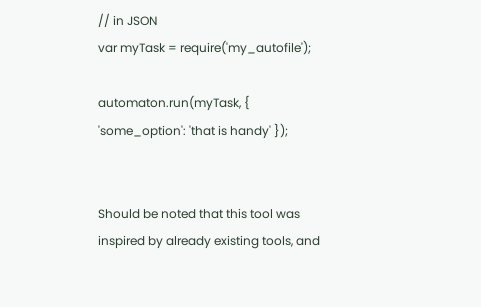// in JSON
var myTask = require('my_autofile');

automaton.run(myTask, { 'some_option': 'that is handy' });


Should be noted that this tool was inspired by already existing tools, and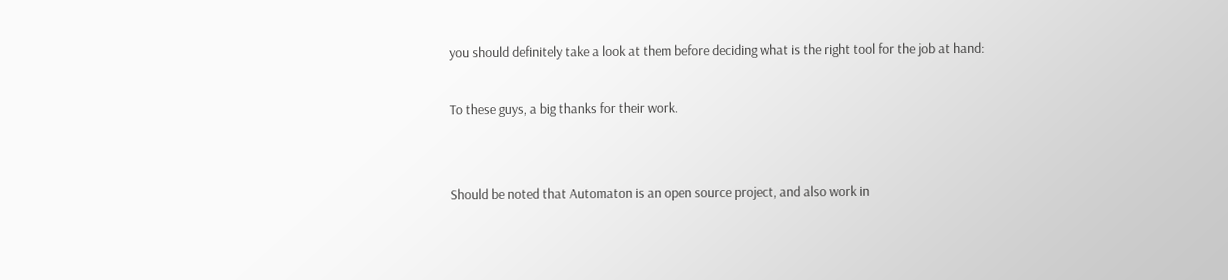you should definitely take a look at them before deciding what is the right tool for the job at hand:

To these guys, a big thanks for their work.


Should be noted that Automaton is an open source project, and also work in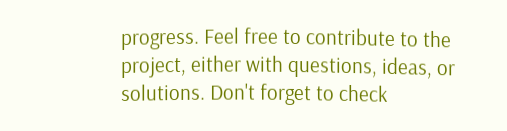progress. Feel free to contribute to the project, either with questions, ideas, or solutions. Don't forget to check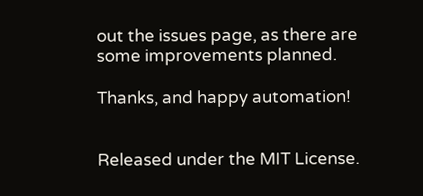out the issues page, as there are some improvements planned.

Thanks, and happy automation!


Released under the MIT License.